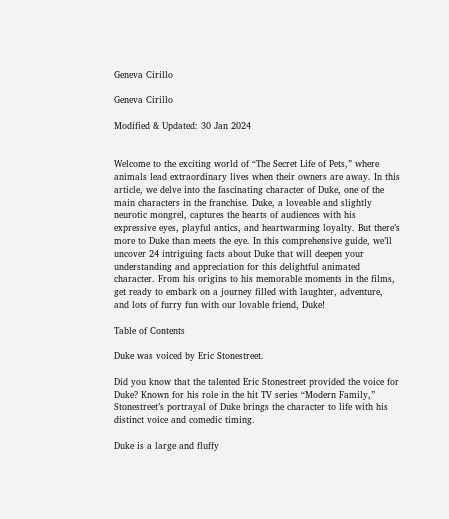Geneva Cirillo

Geneva Cirillo

Modified & Updated: 30 Jan 2024


Welcome to the exciting world of “The Secret Life of Pets,” where animals lead extraordinary lives when their owners are away. In this article, we delve into the fascinating character of Duke, one of the main characters in the franchise. Duke, a loveable and slightly neurotic mongrel, captures the hearts of audiences with his expressive eyes, playful antics, and heartwarming loyalty. But there’s more to Duke than meets the eye. In this comprehensive guide, we’ll uncover 24 intriguing facts about Duke that will deepen your understanding and appreciation for this delightful animated character. From his origins to his memorable moments in the films, get ready to embark on a journey filled with laughter, adventure, and lots of furry fun with our lovable friend, Duke!

Table of Contents

Duke was voiced by Eric Stonestreet.

Did you know that the talented Eric Stonestreet provided the voice for Duke? Known for his role in the hit TV series “Modern Family,” Stonestreet’s portrayal of Duke brings the character to life with his distinct voice and comedic timing.

Duke is a large and fluffy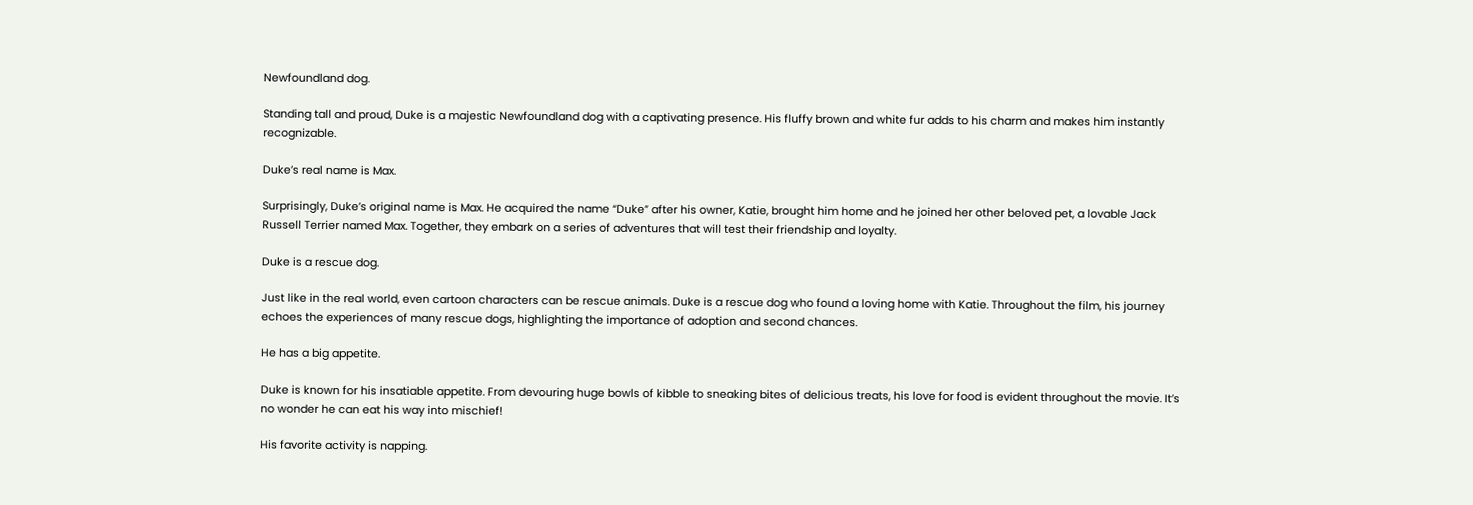Newfoundland dog.

Standing tall and proud, Duke is a majestic Newfoundland dog with a captivating presence. His fluffy brown and white fur adds to his charm and makes him instantly recognizable.

Duke’s real name is Max.

Surprisingly, Duke’s original name is Max. He acquired the name “Duke” after his owner, Katie, brought him home and he joined her other beloved pet, a lovable Jack Russell Terrier named Max. Together, they embark on a series of adventures that will test their friendship and loyalty.

Duke is a rescue dog.

Just like in the real world, even cartoon characters can be rescue animals. Duke is a rescue dog who found a loving home with Katie. Throughout the film, his journey echoes the experiences of many rescue dogs, highlighting the importance of adoption and second chances.

He has a big appetite.

Duke is known for his insatiable appetite. From devouring huge bowls of kibble to sneaking bites of delicious treats, his love for food is evident throughout the movie. It’s no wonder he can eat his way into mischief!

His favorite activity is napping.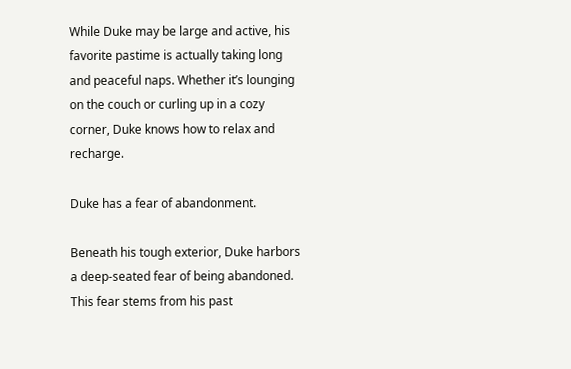While Duke may be large and active, his favorite pastime is actually taking long and peaceful naps. Whether it’s lounging on the couch or curling up in a cozy corner, Duke knows how to relax and recharge.

Duke has a fear of abandonment.

Beneath his tough exterior, Duke harbors a deep-seated fear of being abandoned. This fear stems from his past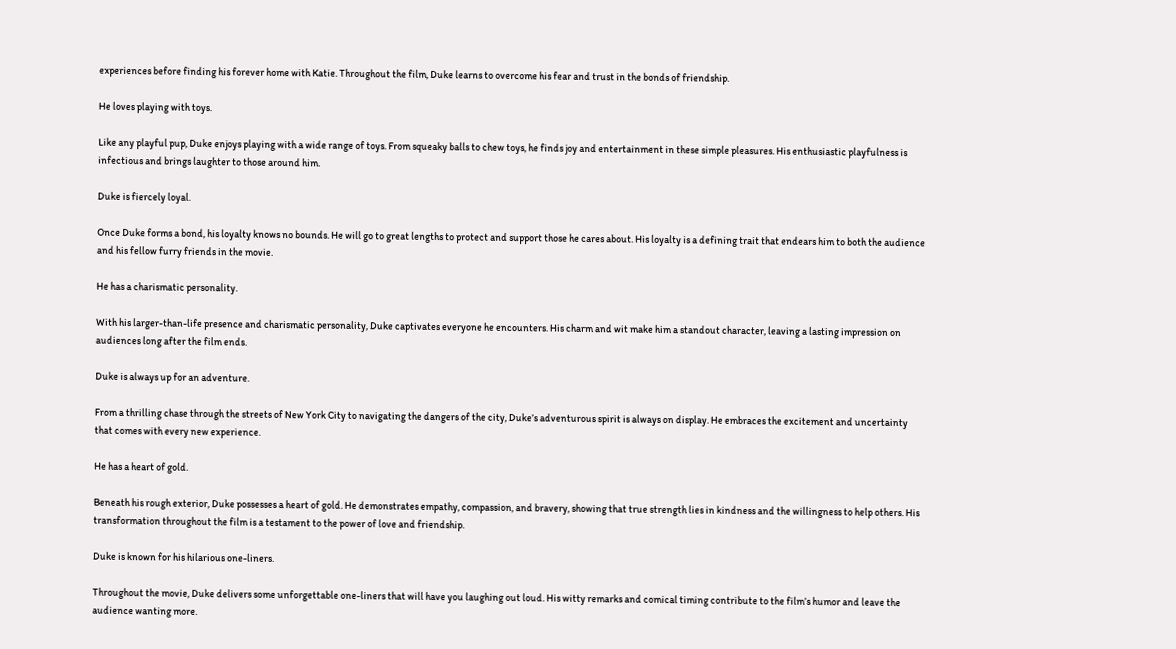experiences before finding his forever home with Katie. Throughout the film, Duke learns to overcome his fear and trust in the bonds of friendship.

He loves playing with toys.

Like any playful pup, Duke enjoys playing with a wide range of toys. From squeaky balls to chew toys, he finds joy and entertainment in these simple pleasures. His enthusiastic playfulness is infectious and brings laughter to those around him.

Duke is fiercely loyal.

Once Duke forms a bond, his loyalty knows no bounds. He will go to great lengths to protect and support those he cares about. His loyalty is a defining trait that endears him to both the audience and his fellow furry friends in the movie.

He has a charismatic personality.

With his larger-than-life presence and charismatic personality, Duke captivates everyone he encounters. His charm and wit make him a standout character, leaving a lasting impression on audiences long after the film ends.

Duke is always up for an adventure.

From a thrilling chase through the streets of New York City to navigating the dangers of the city, Duke’s adventurous spirit is always on display. He embraces the excitement and uncertainty that comes with every new experience.

He has a heart of gold.

Beneath his rough exterior, Duke possesses a heart of gold. He demonstrates empathy, compassion, and bravery, showing that true strength lies in kindness and the willingness to help others. His transformation throughout the film is a testament to the power of love and friendship.

Duke is known for his hilarious one-liners.

Throughout the movie, Duke delivers some unforgettable one-liners that will have you laughing out loud. His witty remarks and comical timing contribute to the film’s humor and leave the audience wanting more.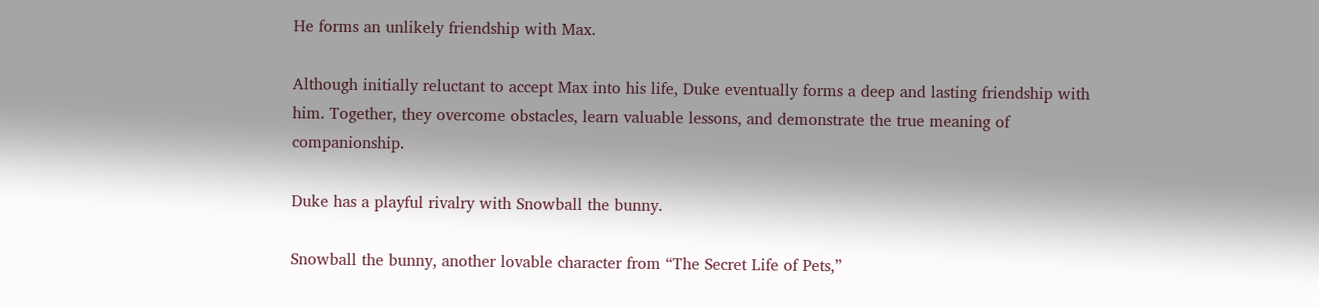He forms an unlikely friendship with Max.

Although initially reluctant to accept Max into his life, Duke eventually forms a deep and lasting friendship with him. Together, they overcome obstacles, learn valuable lessons, and demonstrate the true meaning of companionship.

Duke has a playful rivalry with Snowball the bunny.

Snowball the bunny, another lovable character from “The Secret Life of Pets,”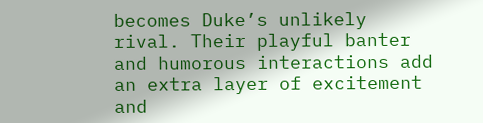becomes Duke’s unlikely rival. Their playful banter and humorous interactions add an extra layer of excitement and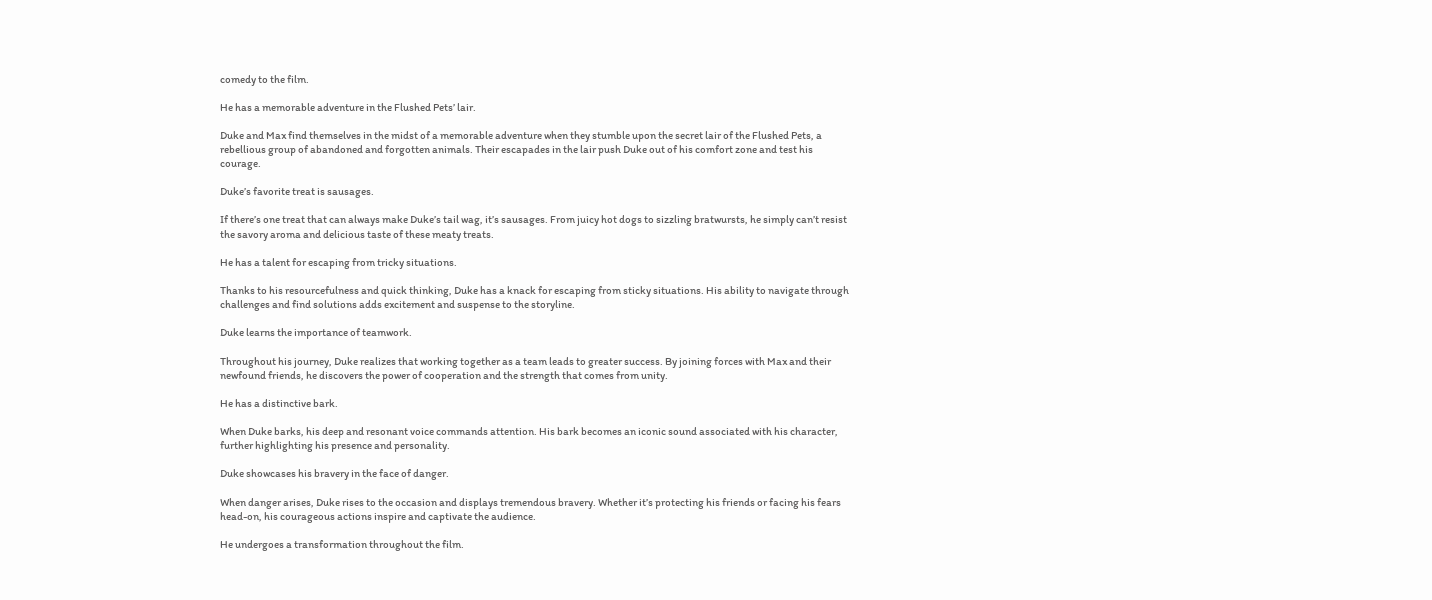comedy to the film.

He has a memorable adventure in the Flushed Pets’ lair.

Duke and Max find themselves in the midst of a memorable adventure when they stumble upon the secret lair of the Flushed Pets, a rebellious group of abandoned and forgotten animals. Their escapades in the lair push Duke out of his comfort zone and test his courage.

Duke’s favorite treat is sausages.

If there’s one treat that can always make Duke’s tail wag, it’s sausages. From juicy hot dogs to sizzling bratwursts, he simply can’t resist the savory aroma and delicious taste of these meaty treats.

He has a talent for escaping from tricky situations.

Thanks to his resourcefulness and quick thinking, Duke has a knack for escaping from sticky situations. His ability to navigate through challenges and find solutions adds excitement and suspense to the storyline.

Duke learns the importance of teamwork.

Throughout his journey, Duke realizes that working together as a team leads to greater success. By joining forces with Max and their newfound friends, he discovers the power of cooperation and the strength that comes from unity.

He has a distinctive bark.

When Duke barks, his deep and resonant voice commands attention. His bark becomes an iconic sound associated with his character, further highlighting his presence and personality.

Duke showcases his bravery in the face of danger.

When danger arises, Duke rises to the occasion and displays tremendous bravery. Whether it’s protecting his friends or facing his fears head-on, his courageous actions inspire and captivate the audience.

He undergoes a transformation throughout the film.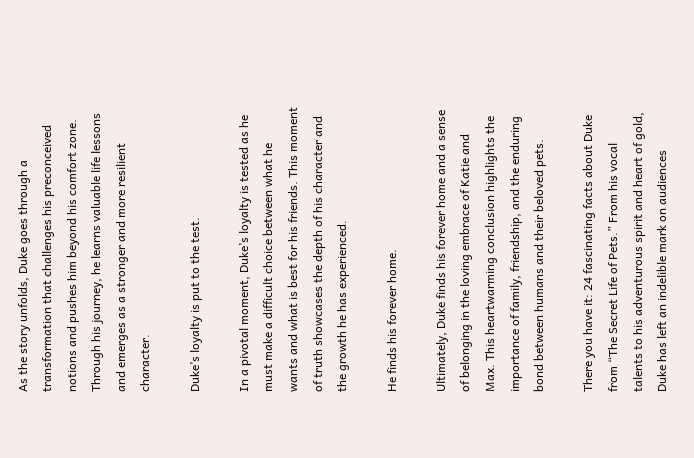As the story unfolds, Duke goes through a transformation that challenges his preconceived notions and pushes him beyond his comfort zone. Through his journey, he learns valuable life lessons and emerges as a stronger and more resilient character.

Duke’s loyalty is put to the test.

In a pivotal moment, Duke’s loyalty is tested as he must make a difficult choice between what he wants and what is best for his friends. This moment of truth showcases the depth of his character and the growth he has experienced.

He finds his forever home.

Ultimately, Duke finds his forever home and a sense of belonging in the loving embrace of Katie and Max. This heartwarming conclusion highlights the importance of family, friendship, and the enduring bond between humans and their beloved pets.

There you have it: 24 fascinating facts about Duke from “The Secret Life of Pets.” From his vocal talents to his adventurous spirit and heart of gold, Duke has left an indelible mark on audiences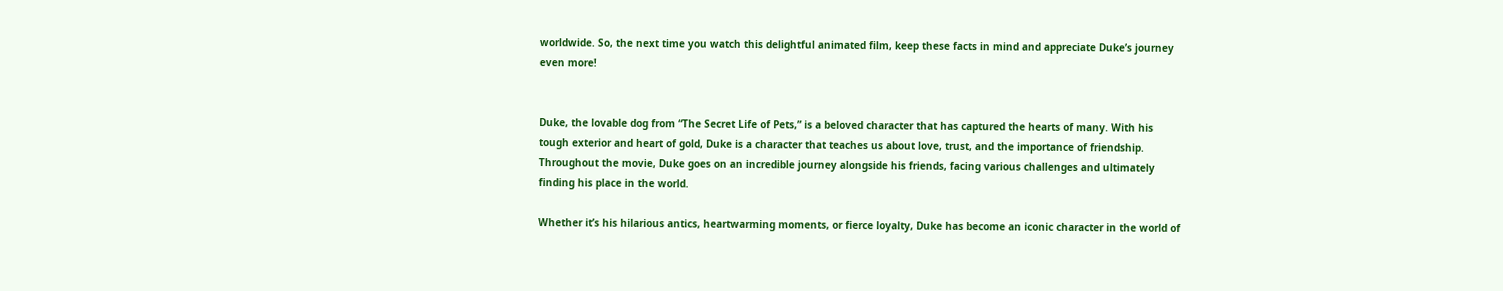worldwide. So, the next time you watch this delightful animated film, keep these facts in mind and appreciate Duke’s journey even more!


Duke, the lovable dog from “The Secret Life of Pets,” is a beloved character that has captured the hearts of many. With his tough exterior and heart of gold, Duke is a character that teaches us about love, trust, and the importance of friendship. Throughout the movie, Duke goes on an incredible journey alongside his friends, facing various challenges and ultimately finding his place in the world.

Whether it’s his hilarious antics, heartwarming moments, or fierce loyalty, Duke has become an iconic character in the world of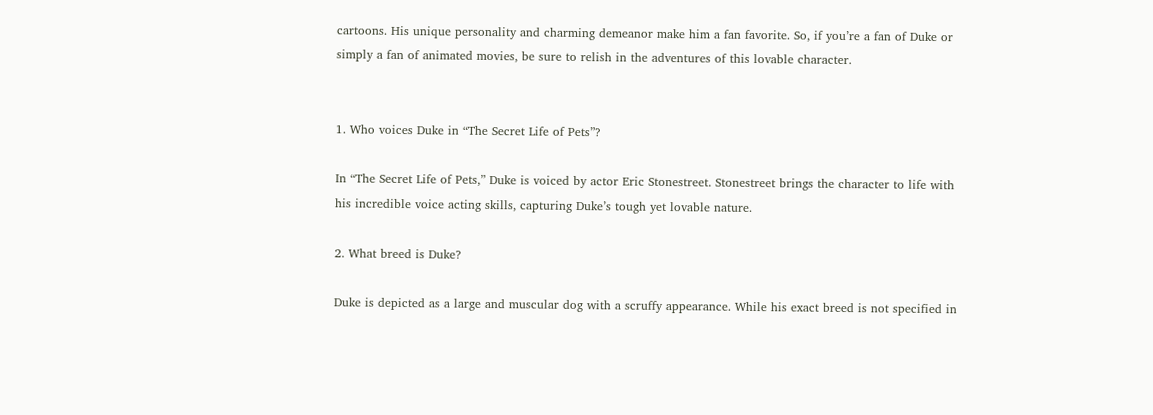cartoons. His unique personality and charming demeanor make him a fan favorite. So, if you’re a fan of Duke or simply a fan of animated movies, be sure to relish in the adventures of this lovable character.


1. Who voices Duke in “The Secret Life of Pets”?

In “The Secret Life of Pets,” Duke is voiced by actor Eric Stonestreet. Stonestreet brings the character to life with his incredible voice acting skills, capturing Duke’s tough yet lovable nature.

2. What breed is Duke?

Duke is depicted as a large and muscular dog with a scruffy appearance. While his exact breed is not specified in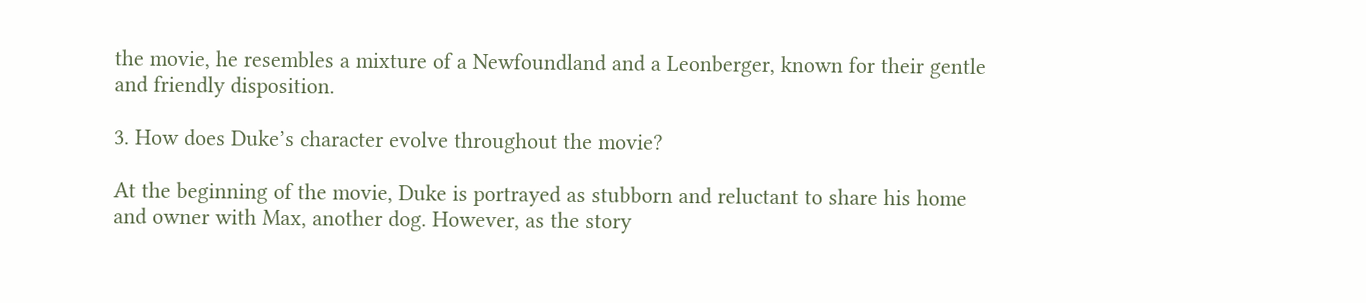the movie, he resembles a mixture of a Newfoundland and a Leonberger, known for their gentle and friendly disposition.

3. How does Duke’s character evolve throughout the movie?

At the beginning of the movie, Duke is portrayed as stubborn and reluctant to share his home and owner with Max, another dog. However, as the story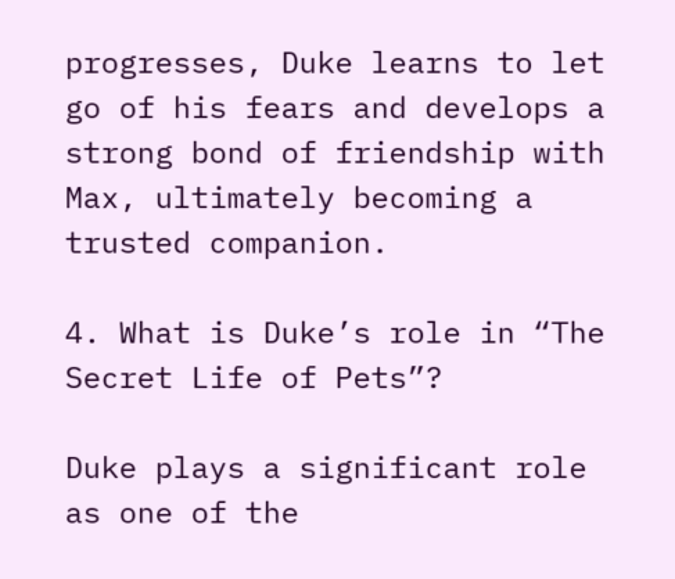progresses, Duke learns to let go of his fears and develops a strong bond of friendship with Max, ultimately becoming a trusted companion.

4. What is Duke’s role in “The Secret Life of Pets”?

Duke plays a significant role as one of the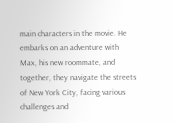main characters in the movie. He embarks on an adventure with Max, his new roommate, and together, they navigate the streets of New York City, facing various challenges and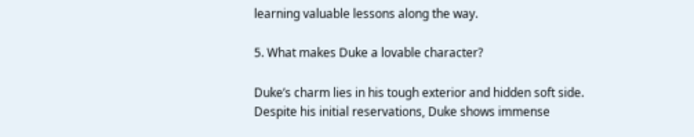learning valuable lessons along the way.

5. What makes Duke a lovable character?

Duke’s charm lies in his tough exterior and hidden soft side. Despite his initial reservations, Duke shows immense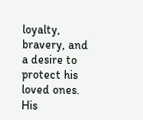loyalty, bravery, and a desire to protect his loved ones. His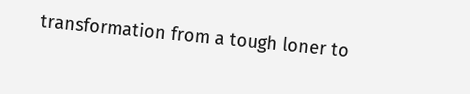transformation from a tough loner to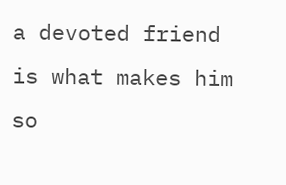a devoted friend is what makes him so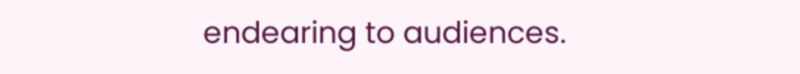endearing to audiences.